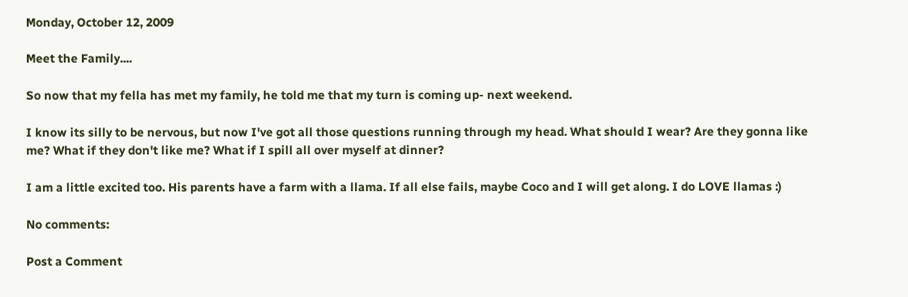Monday, October 12, 2009

Meet the Family....

So now that my fella has met my family, he told me that my turn is coming up- next weekend.

I know its silly to be nervous, but now I've got all those questions running through my head. What should I wear? Are they gonna like me? What if they don't like me? What if I spill all over myself at dinner?

I am a little excited too. His parents have a farm with a llama. If all else fails, maybe Coco and I will get along. I do LOVE llamas :)

No comments:

Post a Comment